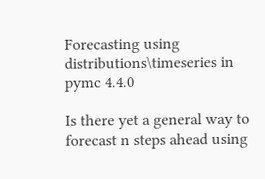Forecasting using distributions\timeseries in pymc 4.4.0

Is there yet a general way to forecast n steps ahead using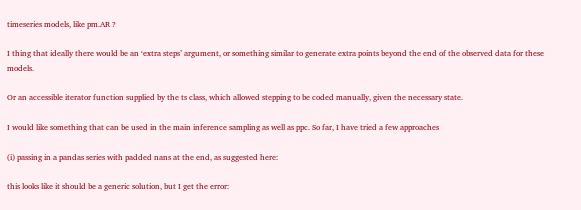timeseries models, like pm.AR ?

I thing that ideally there would be an ‘extra steps’ argument, or something similar to generate extra points beyond the end of the observed data for these models.

Or an accessible iterator function supplied by the ts class, which allowed stepping to be coded manually, given the necessary state.

I would like something that can be used in the main inference sampling as well as ppc. So far, I have tried a few approaches

(i) passing in a pandas series with padded nans at the end, as suggested here:

this looks like it should be a generic solution, but I get the error: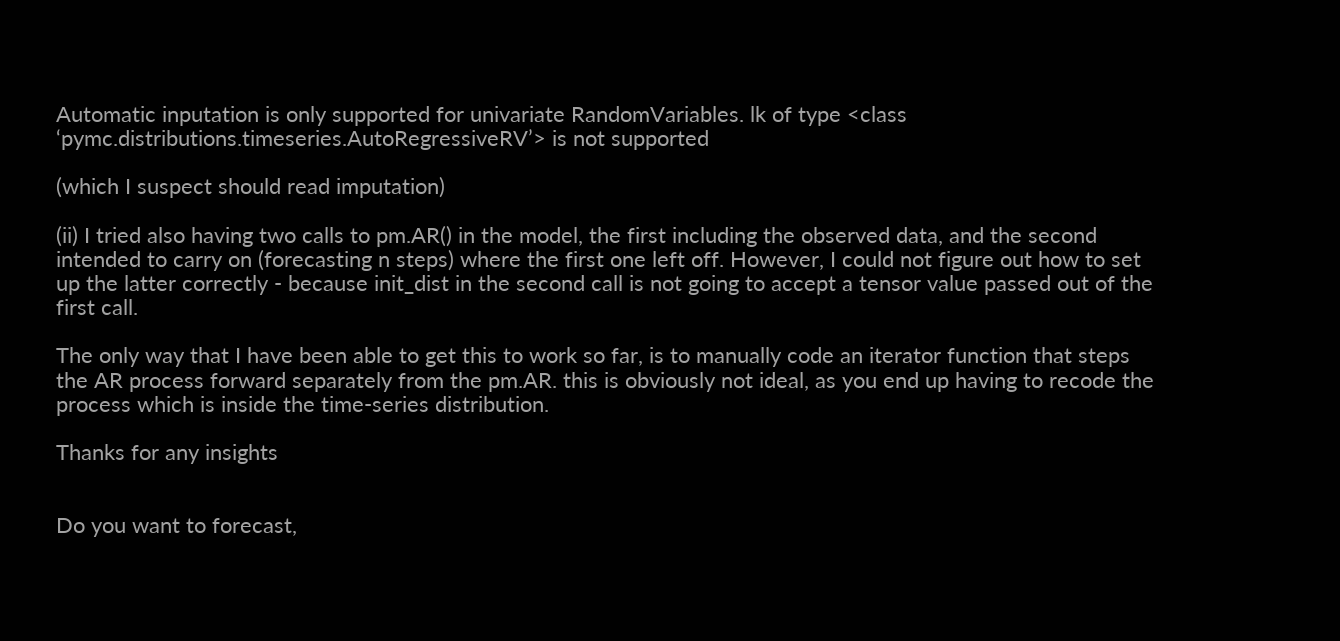Automatic inputation is only supported for univariate RandomVariables. lk of type <class ‘pymc.distributions.timeseries.AutoRegressiveRV’> is not supported

(which I suspect should read imputation)

(ii) I tried also having two calls to pm.AR() in the model, the first including the observed data, and the second intended to carry on (forecasting n steps) where the first one left off. However, I could not figure out how to set up the latter correctly - because init_dist in the second call is not going to accept a tensor value passed out of the first call.

The only way that I have been able to get this to work so far, is to manually code an iterator function that steps the AR process forward separately from the pm.AR. this is obviously not ideal, as you end up having to recode the process which is inside the time-series distribution.

Thanks for any insights


Do you want to forecast,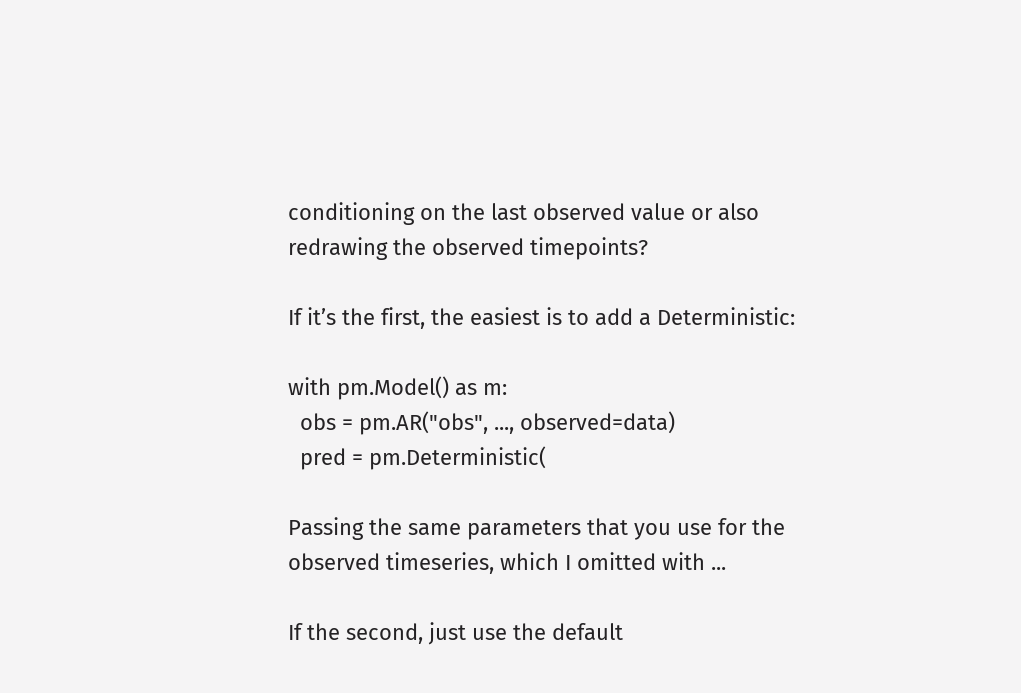conditioning on the last observed value or also redrawing the observed timepoints?

If it’s the first, the easiest is to add a Deterministic:

with pm.Model() as m:
  obs = pm.AR("obs", ..., observed=data)
  pred = pm.Deterministic(

Passing the same parameters that you use for the observed timeseries, which I omitted with ...

If the second, just use the default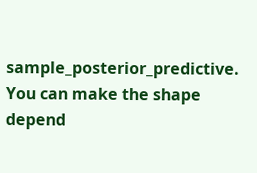sample_posterior_predictive. You can make the shape depend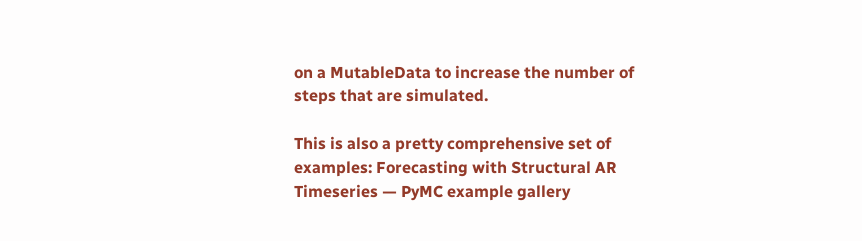on a MutableData to increase the number of steps that are simulated.

This is also a pretty comprehensive set of examples: Forecasting with Structural AR Timeseries — PyMC example gallery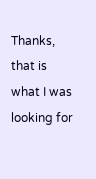Thanks, that is what I was looking for